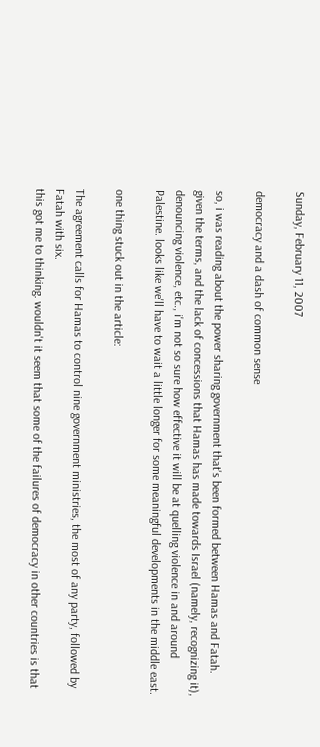Sunday, February 11, 2007

democracy and a dash of common sense

so, i was reading about the power sharing government that's been formed between Hamas and Fatah. given the terms, and the lack of concessions that Hamas has made towards Israel (namely, recognizing it), denouncing violence, etc., i'm not so sure how effective it will be at quelling violence in and around Palestine. looks like we'll have to wait a little longer for some meaningful developments in the middle east.

one thing stuck out in the article:

The agreement calls for Hamas to control nine government ministries, the most of any party, followed by Fatah with six.
this got me to thinking. wouldn't it seem that some of the failures of democracy in other countries is that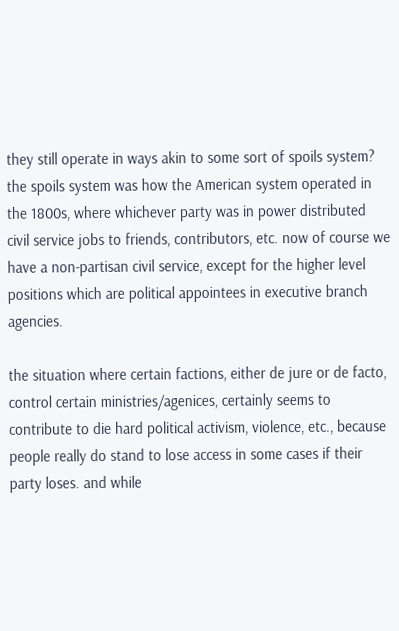they still operate in ways akin to some sort of spoils system? the spoils system was how the American system operated in the 1800s, where whichever party was in power distributed civil service jobs to friends, contributors, etc. now of course we have a non-partisan civil service, except for the higher level positions which are political appointees in executive branch agencies.

the situation where certain factions, either de jure or de facto, control certain ministries/agenices, certainly seems to contribute to die hard political activism, violence, etc., because people really do stand to lose access in some cases if their party loses. and while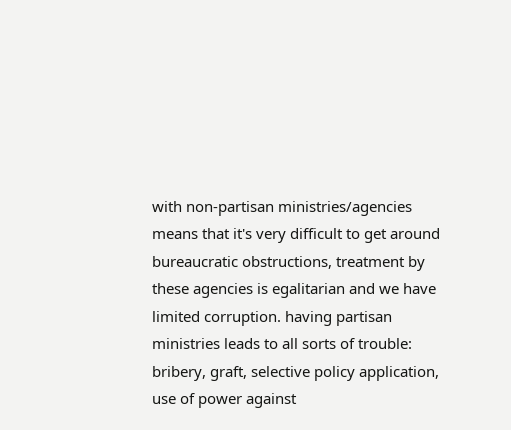with non-partisan ministries/agencies means that it's very difficult to get around bureaucratic obstructions, treatment by these agencies is egalitarian and we have limited corruption. having partisan ministries leads to all sorts of trouble: bribery, graft, selective policy application, use of power against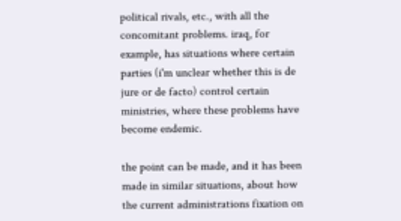political rivals, etc., with all the concomitant problems. iraq, for example, has situations where certain parties (i'm unclear whether this is de jure or de facto) control certain ministries, where these problems have become endemic.

the point can be made, and it has been made in similar situations, about how the current administrations fixation on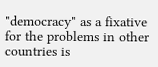"democracy" as a fixative for the problems in other countries is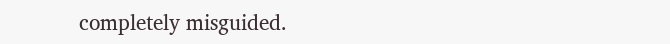completely misguided.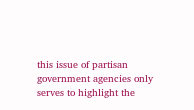this issue of partisan government agencies only serves to highlight the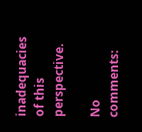inadequacies of this perspective.

No comments: